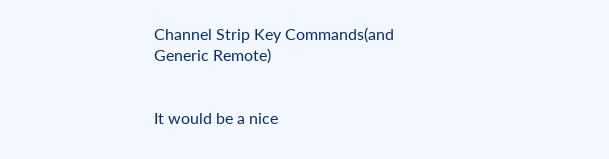Channel Strip Key Commands(and Generic Remote)


It would be a nice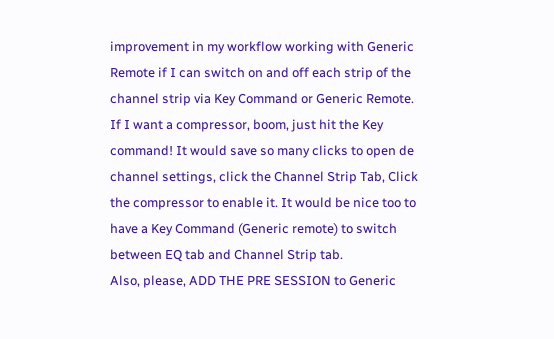improvement in my workflow working with Generic Remote if I can switch on and off each strip of the channel strip via Key Command or Generic Remote. If I want a compressor, boom, just hit the Key command! It would save so many clicks to open de channel settings, click the Channel Strip Tab, Click the compressor to enable it. It would be nice too to have a Key Command (Generic remote) to switch between EQ tab and Channel Strip tab.
Also, please, ADD THE PRE SESSION to Generic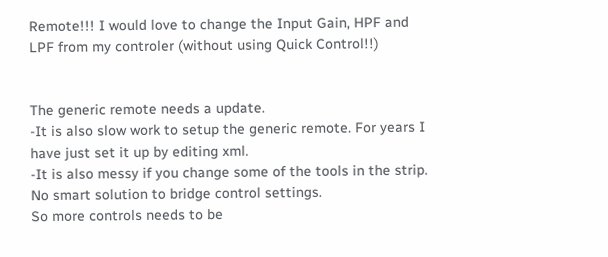Remote!!! I would love to change the Input Gain, HPF and LPF from my controler (without using Quick Control!!)


The generic remote needs a update.
-It is also slow work to setup the generic remote. For years I have just set it up by editing xml.
-It is also messy if you change some of the tools in the strip. No smart solution to bridge control settings.
So more controls needs to be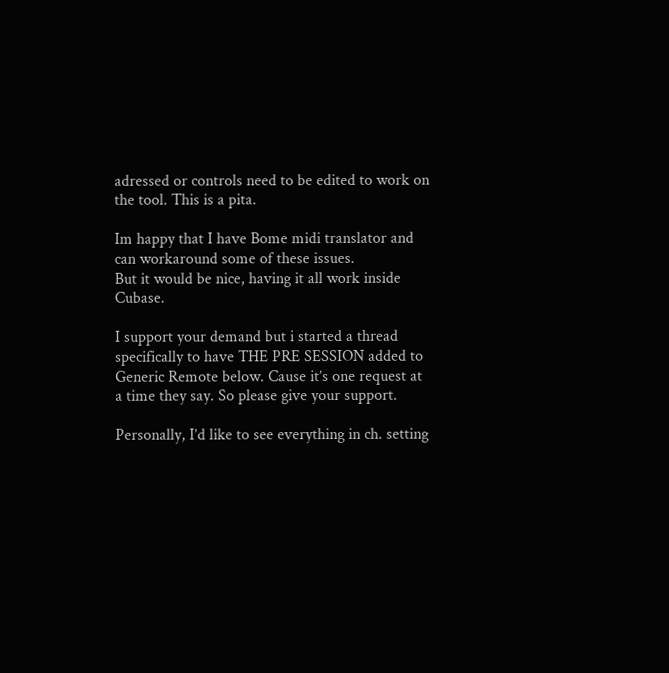adressed or controls need to be edited to work on the tool. This is a pita.

Im happy that I have Bome midi translator and can workaround some of these issues.
But it would be nice, having it all work inside Cubase.

I support your demand but i started a thread specifically to have THE PRE SESSION added to Generic Remote below. Cause it’s one request at a time they say. So please give your support.

Personally, I’d like to see everything in ch. setting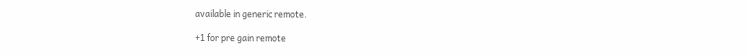available in generic remote.

+1 for pre gain remote